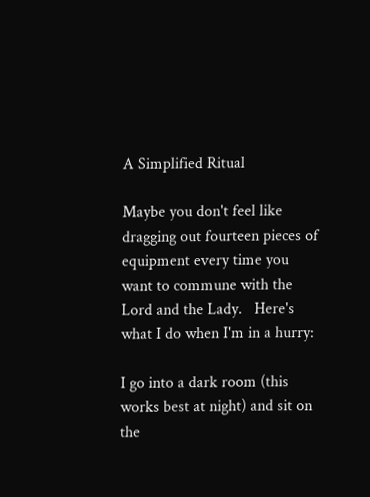A Simplified Ritual

Maybe you don't feel like dragging out fourteen pieces of equipment every time you want to commune with the Lord and the Lady.   Here's what I do when I'm in a hurry:

I go into a dark room (this works best at night) and sit on the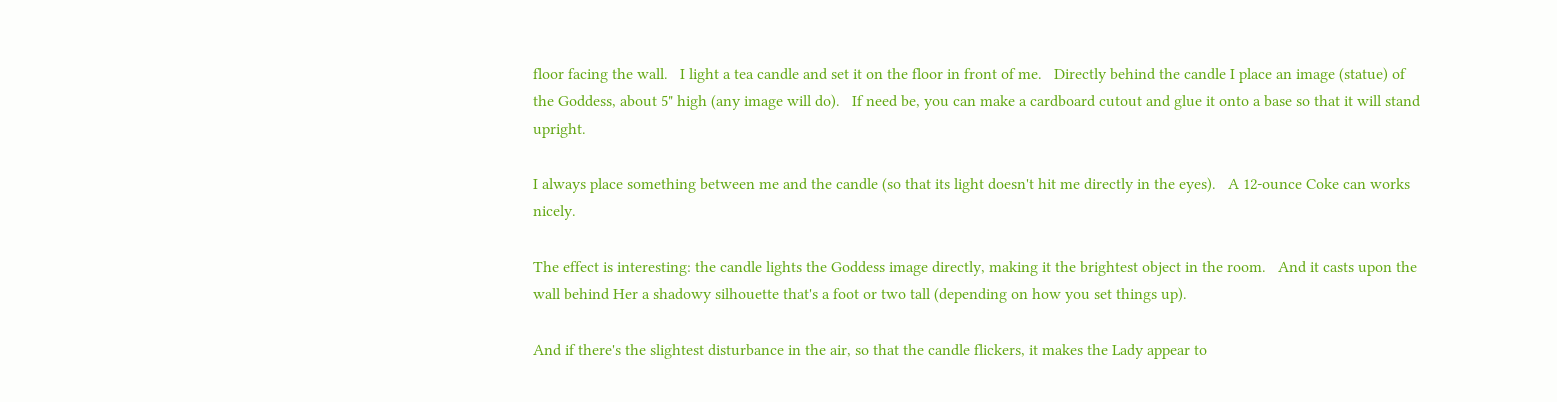floor facing the wall.   I light a tea candle and set it on the floor in front of me.   Directly behind the candle I place an image (statue) of the Goddess, about 5" high (any image will do).   If need be, you can make a cardboard cutout and glue it onto a base so that it will stand upright.

I always place something between me and the candle (so that its light doesn't hit me directly in the eyes).   A 12-ounce Coke can works nicely.

The effect is interesting: the candle lights the Goddess image directly, making it the brightest object in the room.   And it casts upon the wall behind Her a shadowy silhouette that's a foot or two tall (depending on how you set things up).

And if there's the slightest disturbance in the air, so that the candle flickers, it makes the Lady appear to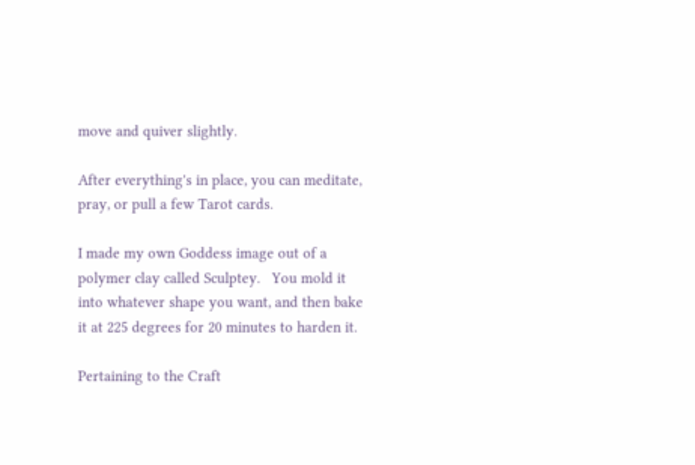move and quiver slightly.

After everything's in place, you can meditate, pray, or pull a few Tarot cards.

I made my own Goddess image out of a polymer clay called Sculptey.   You mold it into whatever shape you want, and then bake it at 225 degrees for 20 minutes to harden it.

Pertaining to the Craft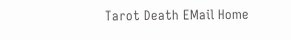Tarot Death EMail Home